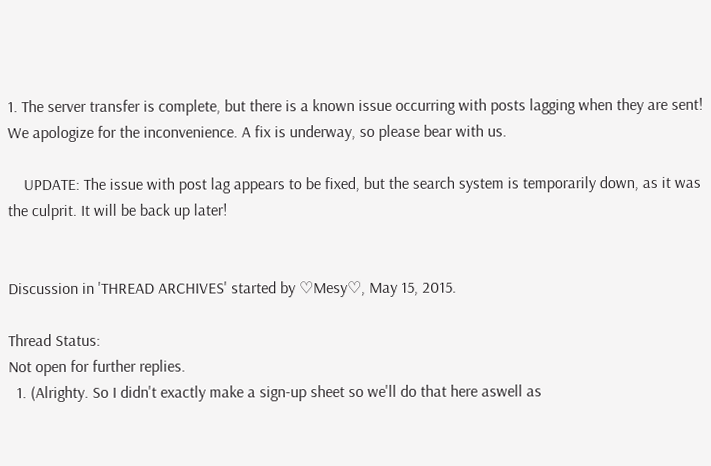1. The server transfer is complete, but there is a known issue occurring with posts lagging when they are sent! We apologize for the inconvenience. A fix is underway, so please bear with us.

    UPDATE: The issue with post lag appears to be fixed, but the search system is temporarily down, as it was the culprit. It will be back up later!


Discussion in 'THREAD ARCHIVES' started by ♡Mesy♡, May 15, 2015.

Thread Status:
Not open for further replies.
  1. (Alrighty. So I didn't exactly make a sign-up sheet so we'll do that here aswell as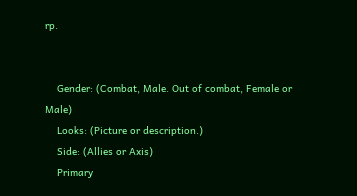rp.


    Gender: (Combat, Male. Out of combat, Female or Male)
    Looks: (Picture or description.)
    Side: (Allies or Axis)
    Primary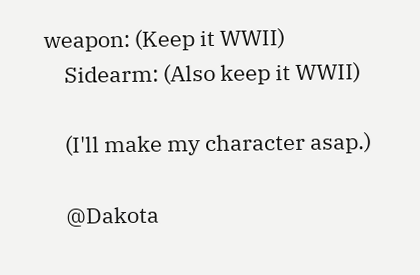weapon: (Keep it WWII)
    Sidearm: (Also keep it WWII)

    (I'll make my character asap.)

    @Dakota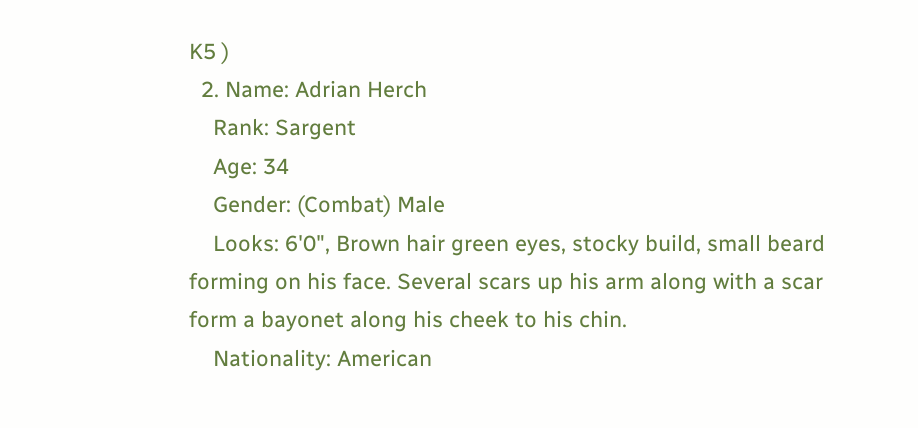K5 )
  2. Name: Adrian Herch
    Rank: Sargent
    Age: 34
    Gender: (Combat) Male
    Looks: 6'0", Brown hair green eyes, stocky build, small beard forming on his face. Several scars up his arm along with a scar form a bayonet along his cheek to his chin.
    Nationality: American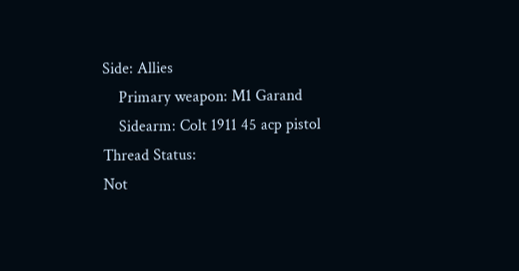Side: Allies
    Primary weapon: M1 Garand
    Sidearm: Colt 1911 45 acp pistol
Thread Status:
Not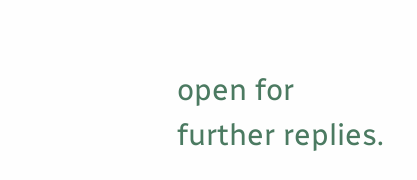open for further replies.